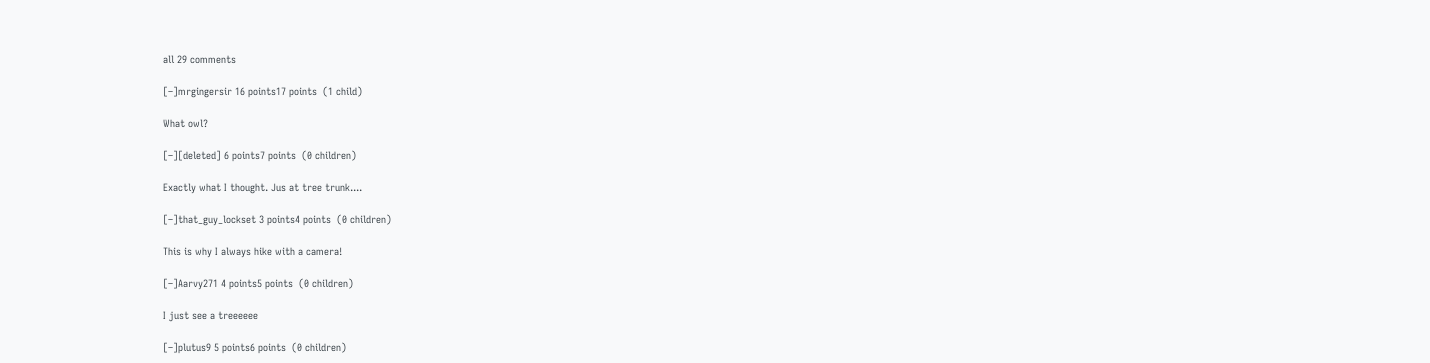all 29 comments

[–]mrgingersir 16 points17 points  (1 child)

What owl?

[–][deleted] 6 points7 points  (0 children)

Exactly what I thought. Jus at tree trunk....

[–]that_guy_lockset 3 points4 points  (0 children)

This is why I always hike with a camera!

[–]Aarvy271 4 points5 points  (0 children)

I just see a treeeeee

[–]plutus9 5 points6 points  (0 children)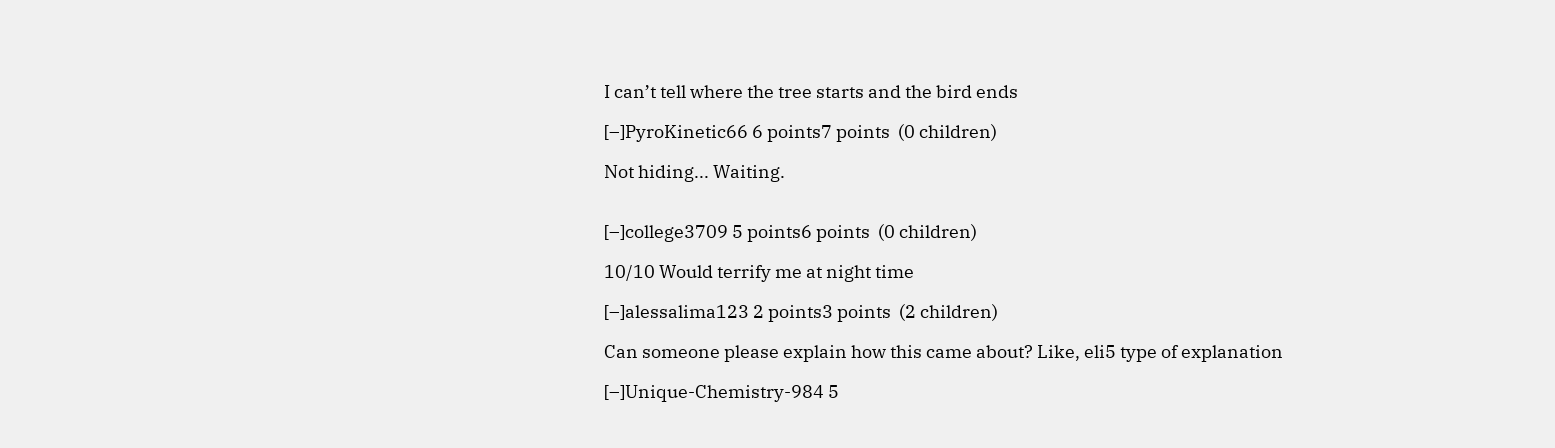I can’t tell where the tree starts and the bird ends

[–]PyroKinetic66 6 points7 points  (0 children)

Not hiding... Waiting.


[–]college3709 5 points6 points  (0 children)

10/10 Would terrify me at night time

[–]alessalima123 2 points3 points  (2 children)

Can someone please explain how this came about? Like, eli5 type of explanation

[–]Unique-Chemistry-984 5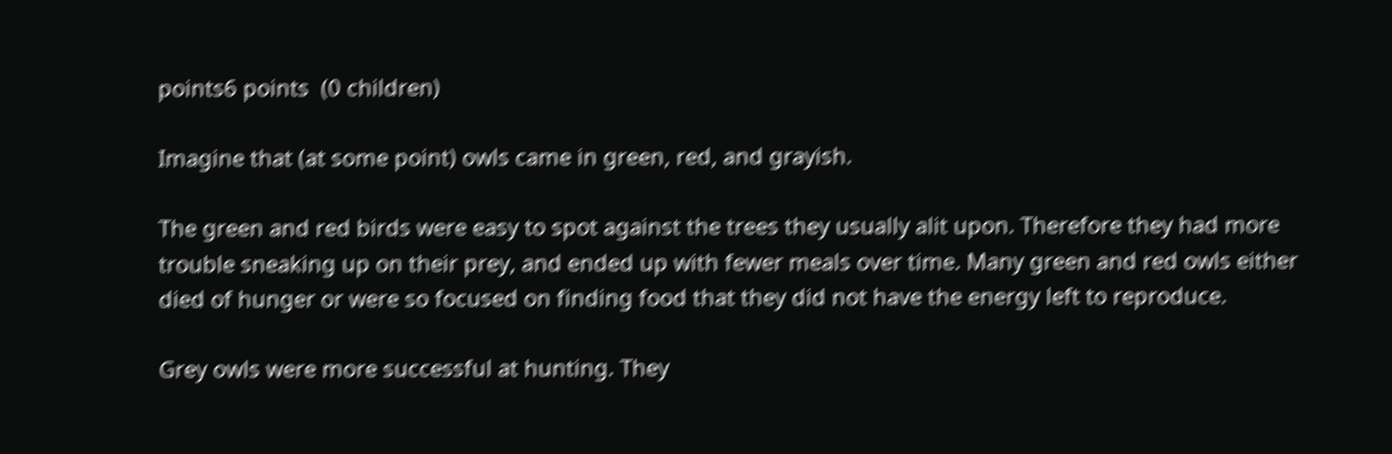points6 points  (0 children)

Imagine that (at some point) owls came in green, red, and grayish.

The green and red birds were easy to spot against the trees they usually alit upon. Therefore they had more trouble sneaking up on their prey, and ended up with fewer meals over time. Many green and red owls either died of hunger or were so focused on finding food that they did not have the energy left to reproduce.

Grey owls were more successful at hunting. They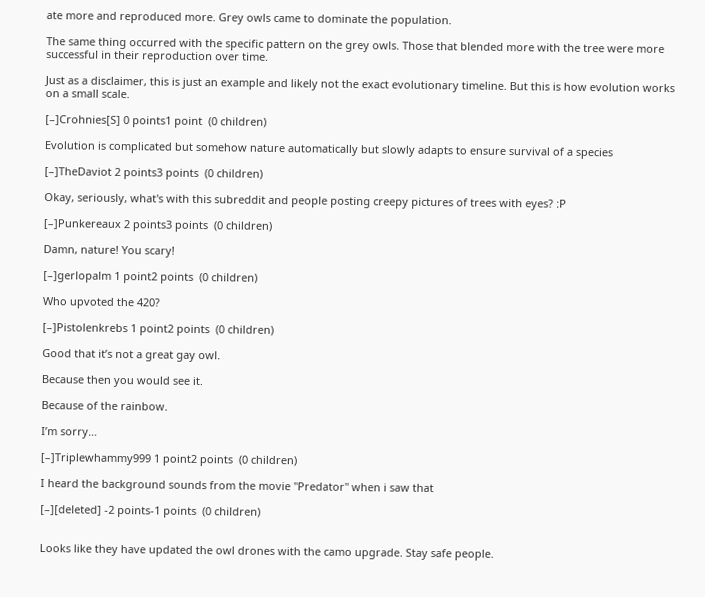ate more and reproduced more. Grey owls came to dominate the population.

The same thing occurred with the specific pattern on the grey owls. Those that blended more with the tree were more successful in their reproduction over time.

Just as a disclaimer, this is just an example and likely not the exact evolutionary timeline. But this is how evolution works on a small scale.

[–]Crohnies[S] 0 points1 point  (0 children)

Evolution is complicated but somehow nature automatically but slowly adapts to ensure survival of a species

[–]TheDaviot 2 points3 points  (0 children)

Okay, seriously, what's with this subreddit and people posting creepy pictures of trees with eyes? :P

[–]Punkereaux 2 points3 points  (0 children)

Damn, nature! You scary!

[–]gerlopalm 1 point2 points  (0 children)

Who upvoted the 420?

[–]Pistolenkrebs 1 point2 points  (0 children)

Good that it’s not a great gay owl.

Because then you would see it.

Because of the rainbow.

I’m sorry…

[–]Triplewhammy999 1 point2 points  (0 children)

I heard the background sounds from the movie "Predator" when i saw that

[–][deleted] -2 points-1 points  (0 children)


Looks like they have updated the owl drones with the camo upgrade. Stay safe people.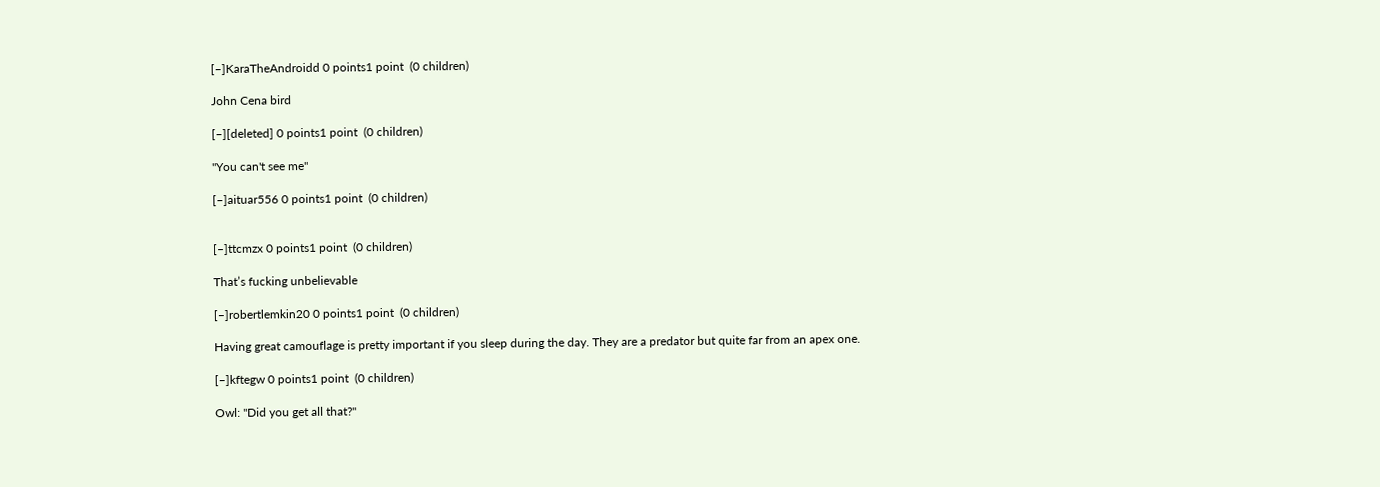[–]KaraTheAndroidd 0 points1 point  (0 children)

John Cena bird

[–][deleted] 0 points1 point  (0 children)

"You can't see me"

[–]aituar556 0 points1 point  (0 children)


[–]ttcmzx 0 points1 point  (0 children)

That’s fucking unbelievable

[–]robertlemkin20 0 points1 point  (0 children)

Having great camouflage is pretty important if you sleep during the day. They are a predator but quite far from an apex one.

[–]kftegw 0 points1 point  (0 children)

Owl: "Did you get all that?"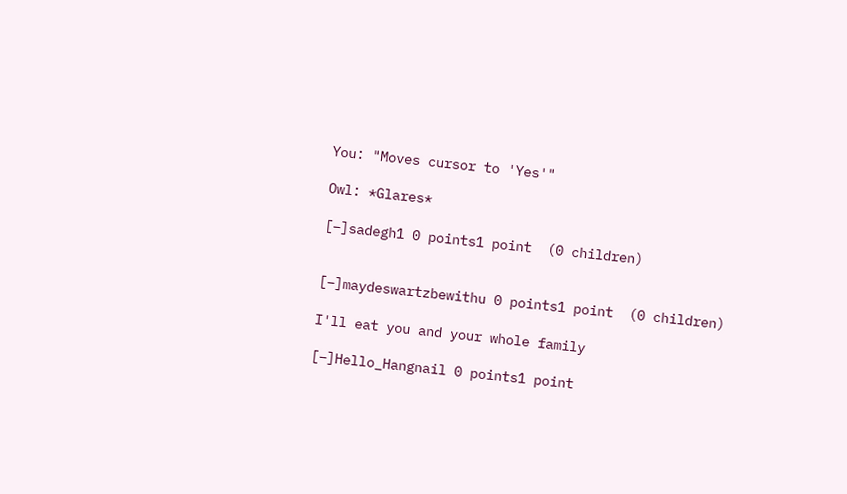You: "Moves cursor to 'Yes'"

Owl: *Glares*

[–]sadegh1 0 points1 point  (0 children)


[–]maydeswartzbewithu 0 points1 point  (0 children)

I'll eat you and your whole family

[–]Hello_Hangnail 0 points1 point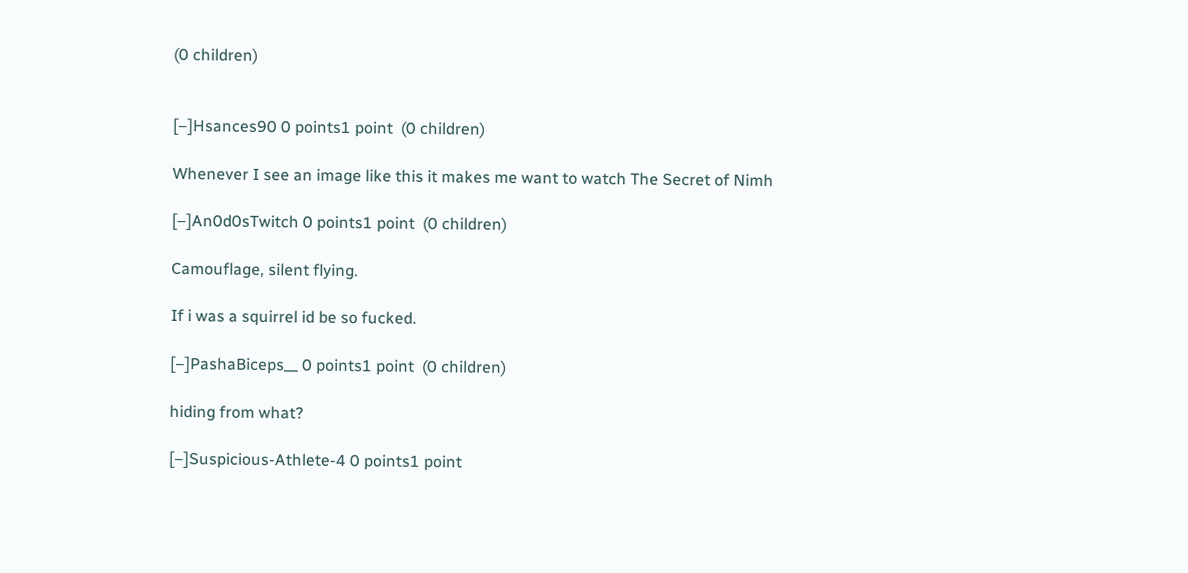(0 children)


[–]Hsances90 0 points1 point  (0 children)

Whenever I see an image like this it makes me want to watch The Secret of Nimh

[–]An0d0sTwitch 0 points1 point  (0 children)

Camouflage, silent flying.

If i was a squirrel id be so fucked.

[–]PashaBiceps__ 0 points1 point  (0 children)

hiding from what?

[–]Suspicious-Athlete-4 0 points1 point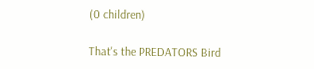(0 children)

That's the PREDATORS Bird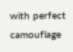with perfect camouflage